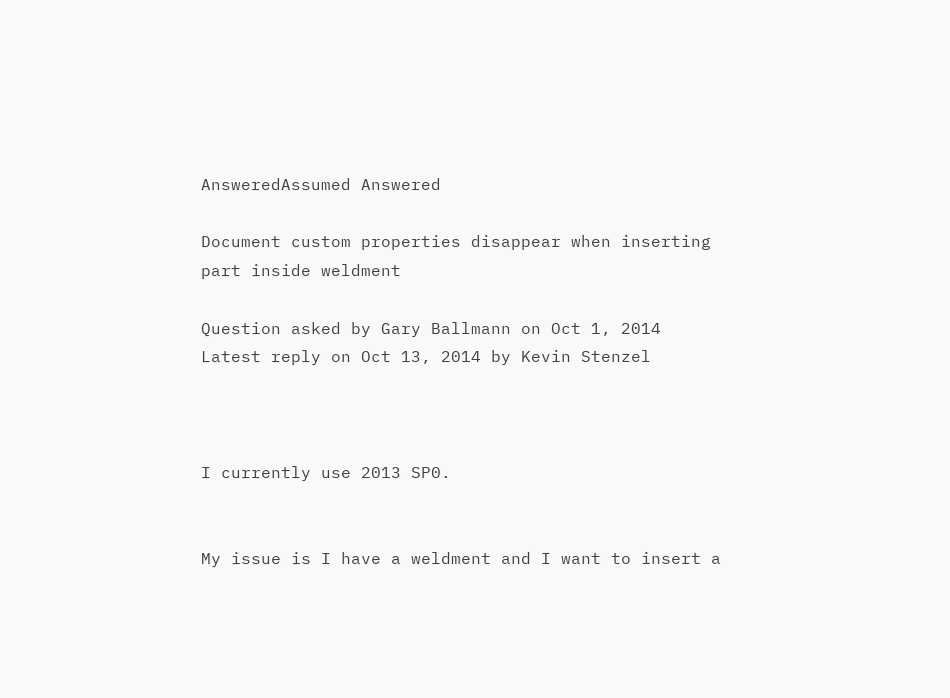AnsweredAssumed Answered

Document custom properties disappear when inserting part inside weldment

Question asked by Gary Ballmann on Oct 1, 2014
Latest reply on Oct 13, 2014 by Kevin Stenzel



I currently use 2013 SP0.


My issue is I have a weldment and I want to insert a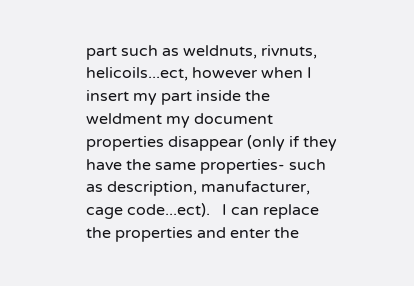part such as weldnuts, rivnuts, helicoils...ect, however when I insert my part inside the weldment my document properties disappear (only if they have the same properties- such as description, manufacturer, cage code...ect).   I can replace the properties and enter the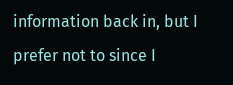information back in, but I prefer not to since I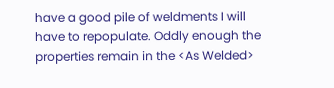have a good pile of weldments I will have to repopulate. Oddly enough the properties remain in the <As Welded>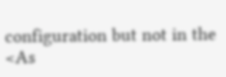configuration but not in the <As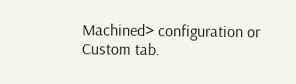Machined> configuration or Custom tab.